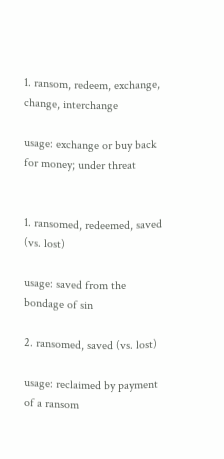1. ransom, redeem, exchange, change, interchange

usage: exchange or buy back for money; under threat


1. ransomed, redeemed, saved (vs. lost)

usage: saved from the bondage of sin

2. ransomed, saved (vs. lost)

usage: reclaimed by payment of a ransom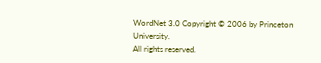WordNet 3.0 Copyright © 2006 by Princeton University.
All rights reserved.